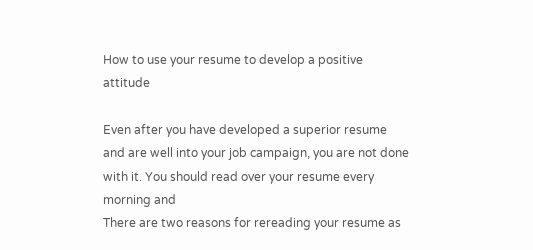How to use your resume to develop a positive attitude

Even after you have developed a superior resume and are well into your job campaign, you are not done with it. You should read over your resume every morning and
There are two reasons for rereading your resume as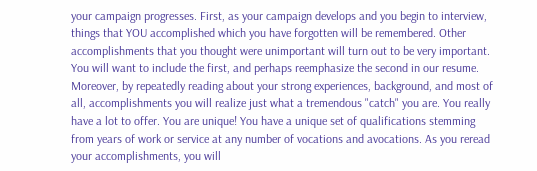your campaign progresses. First, as your campaign develops and you begin to interview, things that YOU accomplished which you have forgotten will be remembered. Other accomplishments that you thought were unimportant will turn out to be very important. You will want to include the first, and perhaps reemphasize the second in our resume. Moreover, by repeatedly reading about your strong experiences, background, and most of all, accomplishments you will realize just what a tremendous "catch" you are. You really have a lot to offer. You are unique! You have a unique set of qualifications stemming from years of work or service at any number of vocations and avocations. As you reread your accomplishments, you will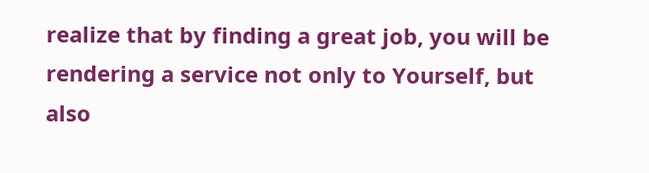realize that by finding a great job, you will be rendering a service not only to Yourself, but also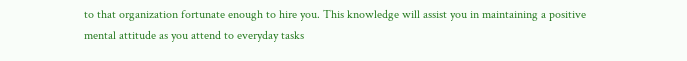to that organization fortunate enough to hire you. This knowledge will assist you in maintaining a positive mental attitude as you attend to everyday tasks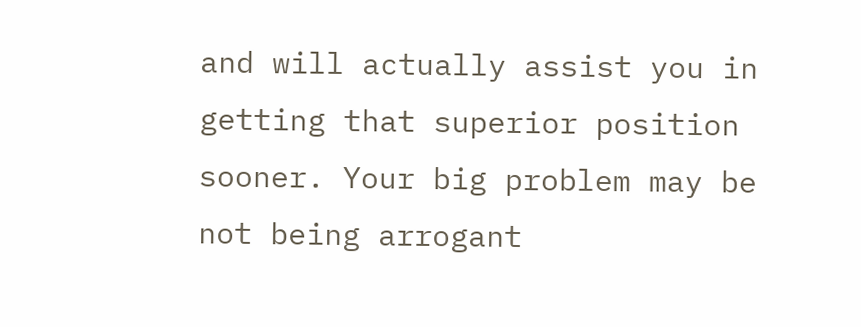and will actually assist you in getting that superior position sooner. Your big problem may be not being arrogant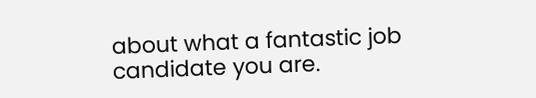about what a fantastic job candidate you are.